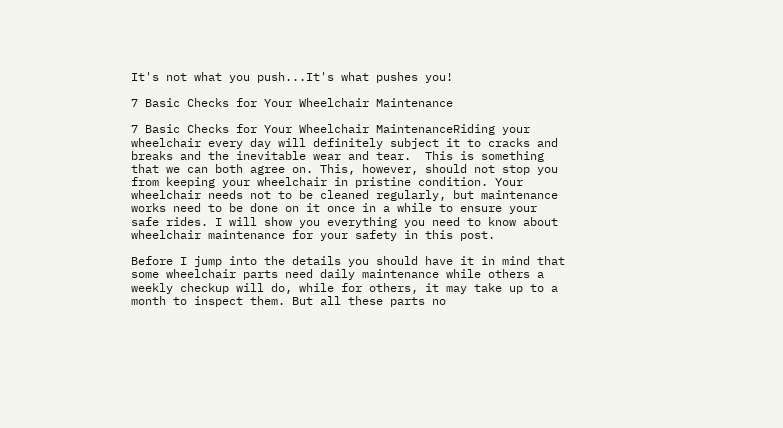It's not what you push...It's what pushes you!

7 Basic Checks for Your Wheelchair Maintenance

7 Basic Checks for Your Wheelchair MaintenanceRiding your wheelchair every day will definitely subject it to cracks and breaks and the inevitable wear and tear.  This is something that we can both agree on. This, however, should not stop you from keeping your wheelchair in pristine condition. Your wheelchair needs not to be cleaned regularly, but maintenance works need to be done on it once in a while to ensure your safe rides. I will show you everything you need to know about wheelchair maintenance for your safety in this post.

Before I jump into the details you should have it in mind that some wheelchair parts need daily maintenance while others a weekly checkup will do, while for others, it may take up to a month to inspect them. But all these parts no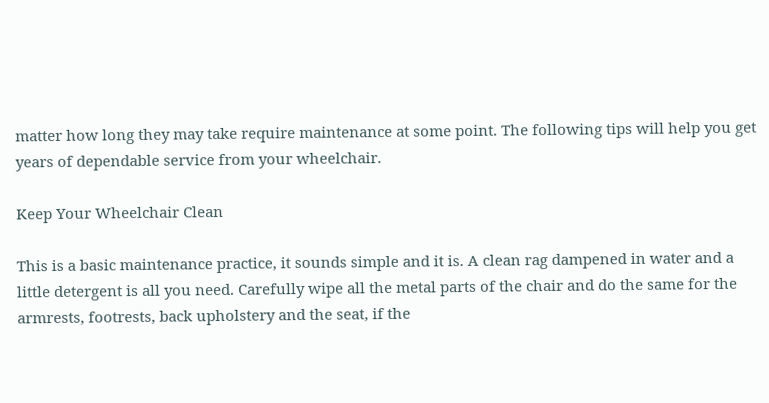matter how long they may take require maintenance at some point. The following tips will help you get years of dependable service from your wheelchair.

Keep Your Wheelchair Clean

This is a basic maintenance practice, it sounds simple and it is. A clean rag dampened in water and a little detergent is all you need. Carefully wipe all the metal parts of the chair and do the same for the armrests, footrests, back upholstery and the seat, if the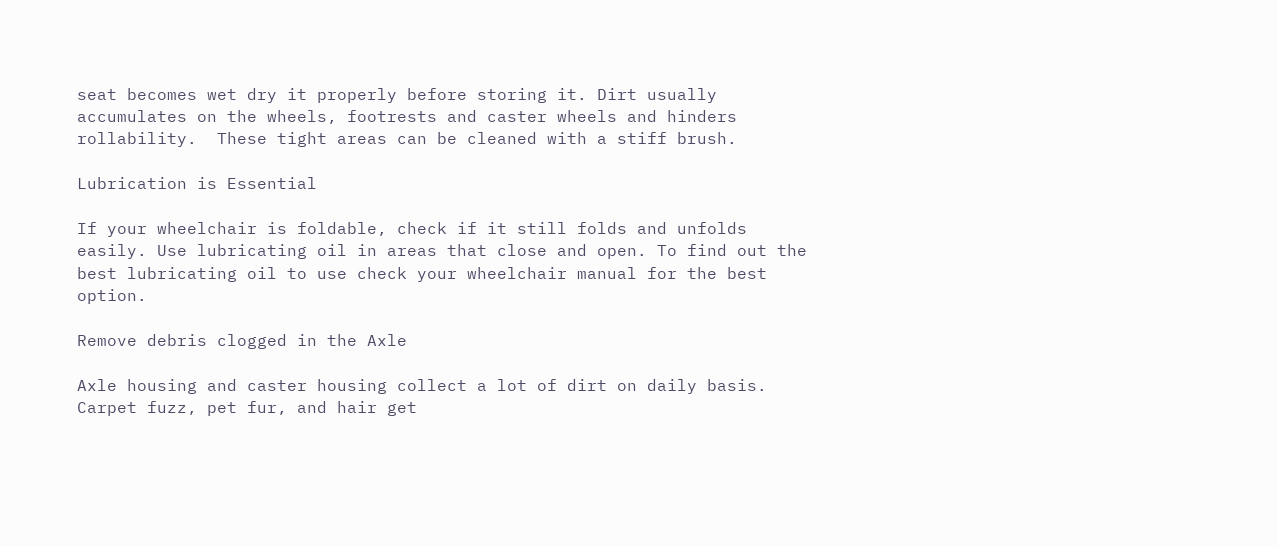seat becomes wet dry it properly before storing it. Dirt usually accumulates on the wheels, footrests and caster wheels and hinders rollability.  These tight areas can be cleaned with a stiff brush.

Lubrication is Essential

If your wheelchair is foldable, check if it still folds and unfolds easily. Use lubricating oil in areas that close and open. To find out the best lubricating oil to use check your wheelchair manual for the best option.

Remove debris clogged in the Axle

Axle housing and caster housing collect a lot of dirt on daily basis. Carpet fuzz, pet fur, and hair get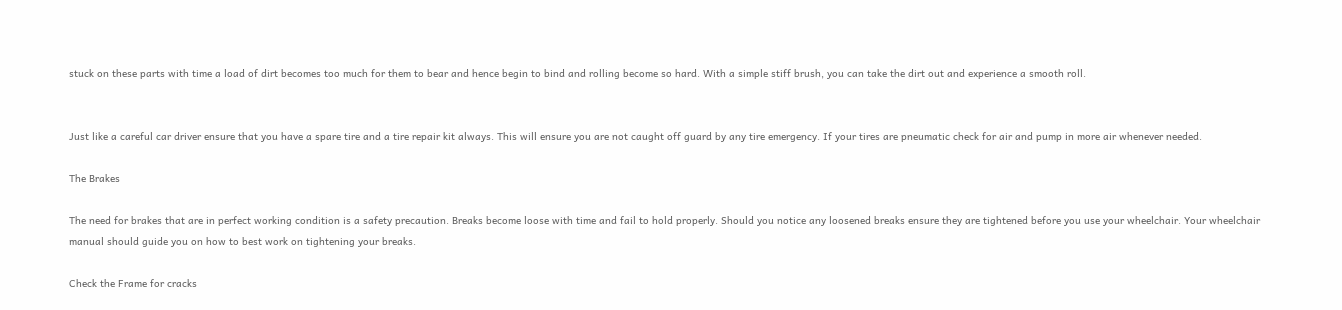stuck on these parts with time a load of dirt becomes too much for them to bear and hence begin to bind and rolling become so hard. With a simple stiff brush, you can take the dirt out and experience a smooth roll.


Just like a careful car driver ensure that you have a spare tire and a tire repair kit always. This will ensure you are not caught off guard by any tire emergency. If your tires are pneumatic check for air and pump in more air whenever needed.

The Brakes

The need for brakes that are in perfect working condition is a safety precaution. Breaks become loose with time and fail to hold properly. Should you notice any loosened breaks ensure they are tightened before you use your wheelchair. Your wheelchair manual should guide you on how to best work on tightening your breaks.

Check the Frame for cracks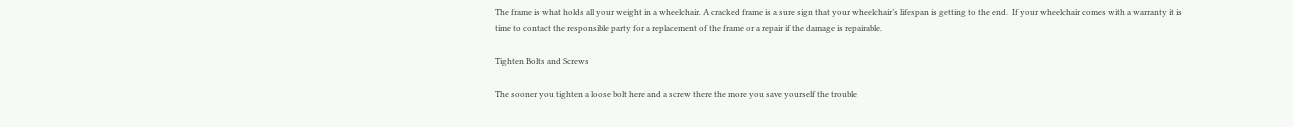The frame is what holds all your weight in a wheelchair. A cracked frame is a sure sign that your wheelchair’s lifespan is getting to the end.  If your wheelchair comes with a warranty it is time to contact the responsible party for a replacement of the frame or a repair if the damage is repairable.

Tighten Bolts and Screws

The sooner you tighten a loose bolt here and a screw there the more you save yourself the trouble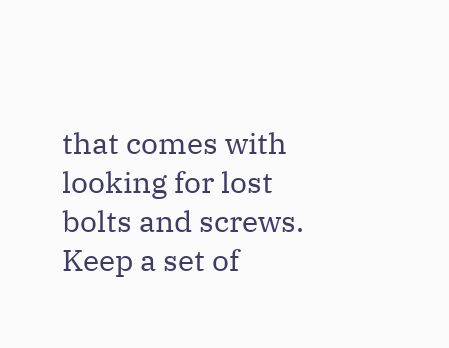that comes with looking for lost bolts and screws. Keep a set of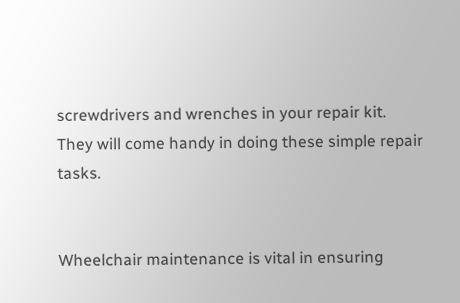screwdrivers and wrenches in your repair kit. They will come handy in doing these simple repair tasks.


Wheelchair maintenance is vital in ensuring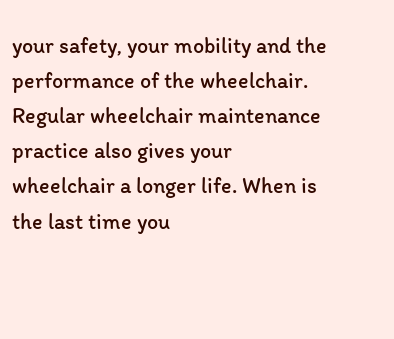your safety, your mobility and the performance of the wheelchair. Regular wheelchair maintenance practice also gives your wheelchair a longer life. When is the last time you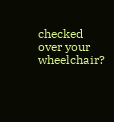checked over your wheelchair?